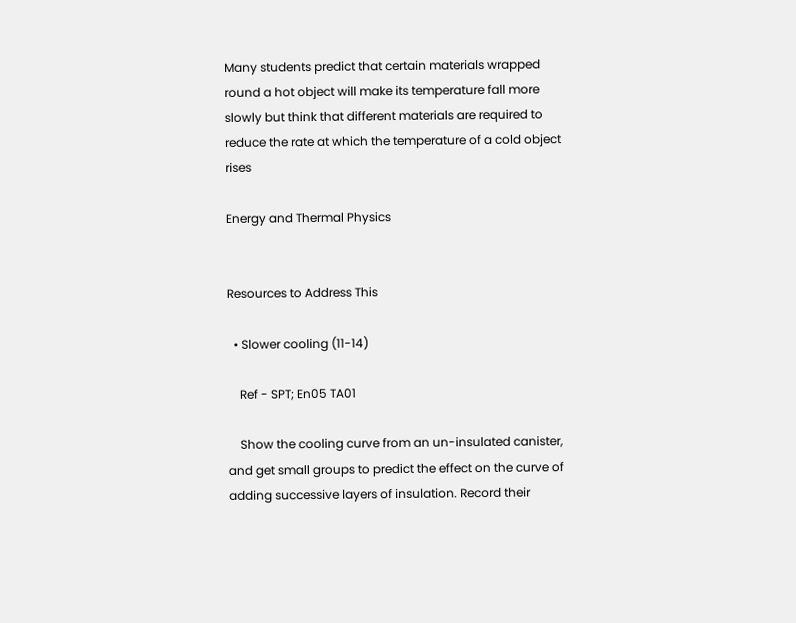Many students predict that certain materials wrapped round a hot object will make its temperature fall more slowly but think that different materials are required to reduce the rate at which the temperature of a cold object rises

Energy and Thermal Physics


Resources to Address This

  • Slower cooling (11-14)

    Ref - SPT; En05 TA01

    Show the cooling curve from an un-insulated canister, and get small groups to predict the effect on the curve of adding successive layers of insulation. Record their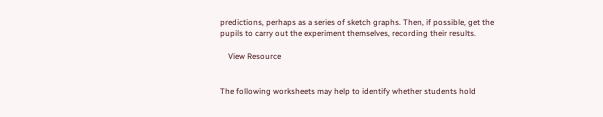predictions, perhaps as a series of sketch graphs. Then, if possible, get the pupils to carry out the experiment themselves, recording their results.

    View Resource


The following worksheets may help to identify whether students hold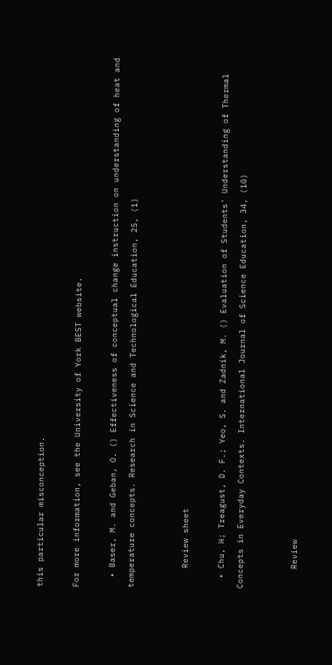this particular misconception.

For more information, see the University of York BEST website.

  • Baser, M. and Geban, O. () Effectiveness of conceptual change instruction on understanding of heat and temperature concepts. Research in Science and Technological Education, 25, (1)


    Review sheet

  • Chu, H; Treagust, D. F.; Yeo, S. and Zadnik, M. () Evaluation of Students' Understanding of Thermal Concepts in Everyday Contexts. International Journal of Science Education, 34, (10)


    Review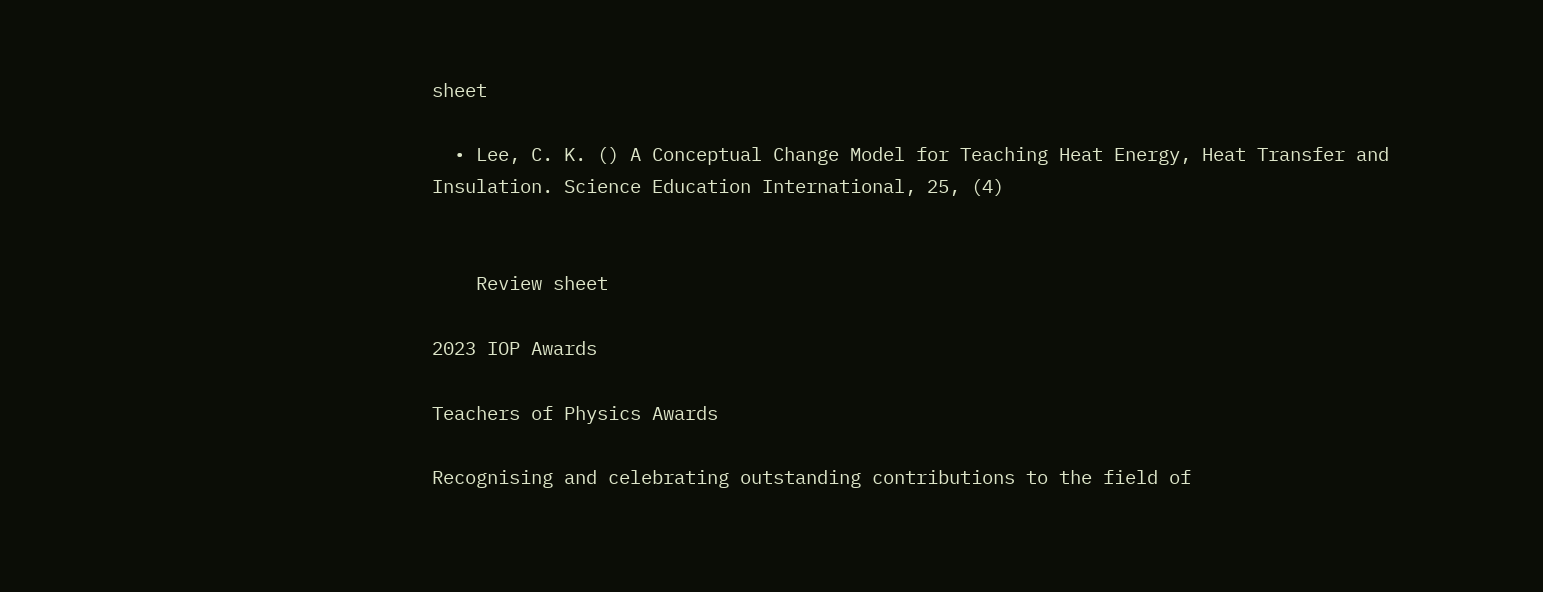sheet

  • Lee, C. K. () A Conceptual Change Model for Teaching Heat Energy, Heat Transfer and Insulation. Science Education International, 25, (4)


    Review sheet

2023 IOP Awards

Teachers of Physics Awards

Recognising and celebrating outstanding contributions to the field of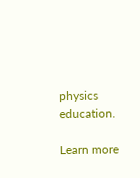physics education.

Learn more